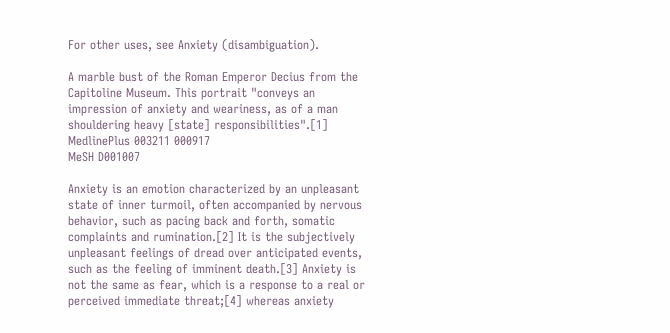For other uses, see Anxiety (disambiguation).

A marble bust of the Roman Emperor Decius from the Capitoline Museum. This portrait "conveys an impression of anxiety and weariness, as of a man shouldering heavy [state] responsibilities".[1]
MedlinePlus 003211 000917
MeSH D001007

Anxiety is an emotion characterized by an unpleasant state of inner turmoil, often accompanied by nervous behavior, such as pacing back and forth, somatic complaints and rumination.[2] It is the subjectively unpleasant feelings of dread over anticipated events, such as the feeling of imminent death.[3] Anxiety is not the same as fear, which is a response to a real or perceived immediate threat;[4] whereas anxiety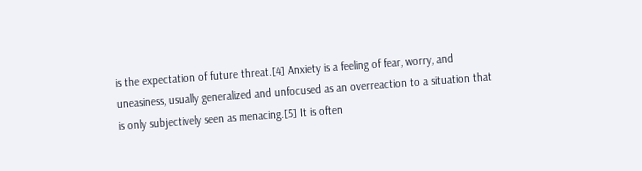is the expectation of future threat.[4] Anxiety is a feeling of fear, worry, and uneasiness, usually generalized and unfocused as an overreaction to a situation that is only subjectively seen as menacing.[5] It is often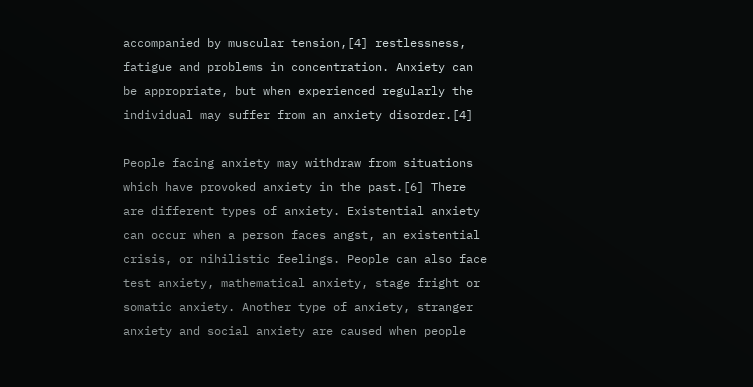accompanied by muscular tension,[4] restlessness, fatigue and problems in concentration. Anxiety can be appropriate, but when experienced regularly the individual may suffer from an anxiety disorder.[4]

People facing anxiety may withdraw from situations which have provoked anxiety in the past.[6] There are different types of anxiety. Existential anxiety can occur when a person faces angst, an existential crisis, or nihilistic feelings. People can also face test anxiety, mathematical anxiety, stage fright or somatic anxiety. Another type of anxiety, stranger anxiety and social anxiety are caused when people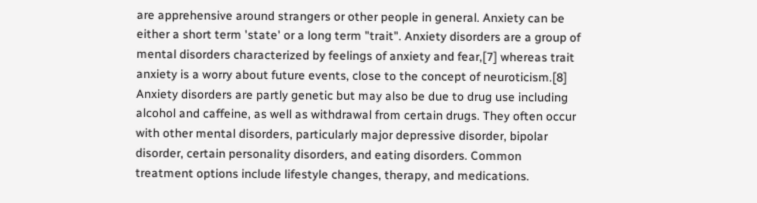are apprehensive around strangers or other people in general. Anxiety can be either a short term 'state' or a long term "trait". Anxiety disorders are a group of mental disorders characterized by feelings of anxiety and fear,[7] whereas trait anxiety is a worry about future events, close to the concept of neuroticism.[8] Anxiety disorders are partly genetic but may also be due to drug use including alcohol and caffeine, as well as withdrawal from certain drugs. They often occur with other mental disorders, particularly major depressive disorder, bipolar disorder, certain personality disorders, and eating disorders. Common treatment options include lifestyle changes, therapy, and medications.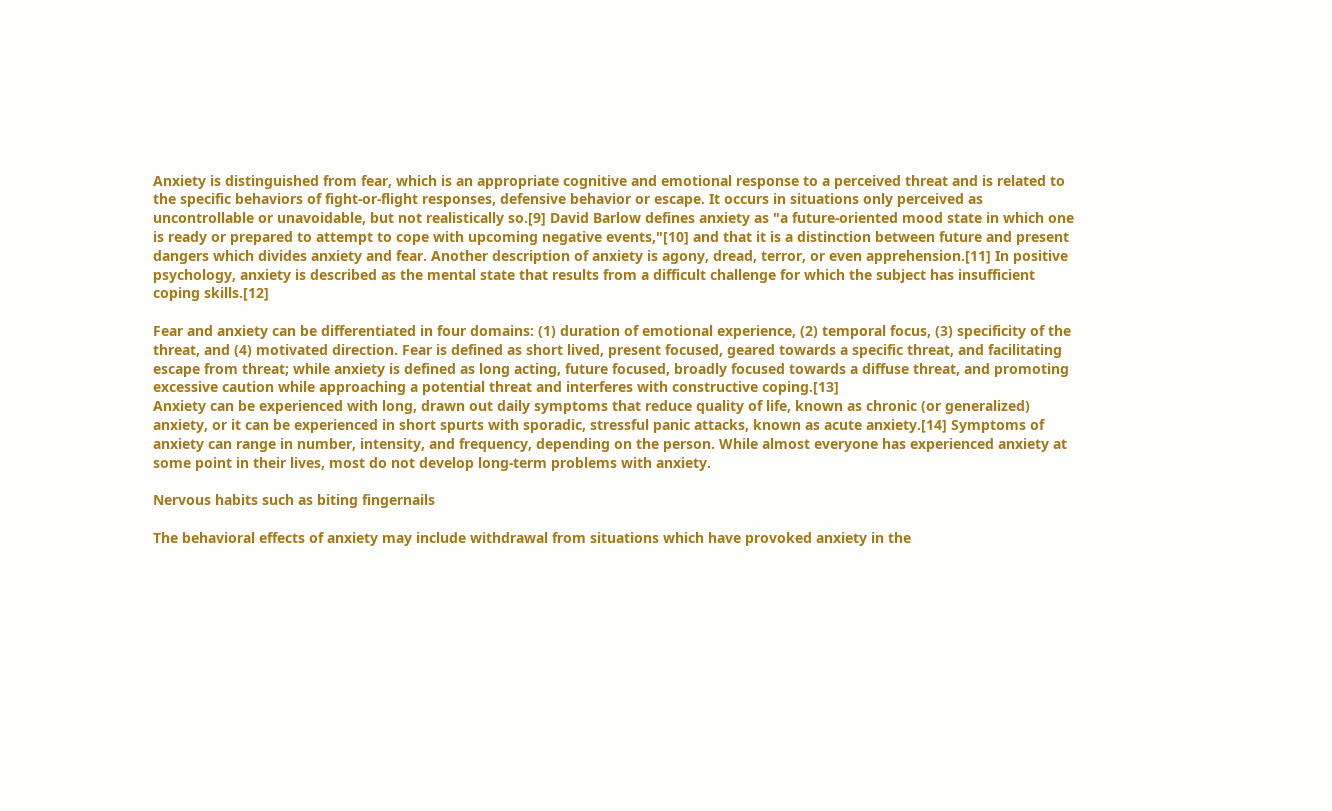Anxiety is distinguished from fear, which is an appropriate cognitive and emotional response to a perceived threat and is related to the specific behaviors of fight-or-flight responses, defensive behavior or escape. It occurs in situations only perceived as uncontrollable or unavoidable, but not realistically so.[9] David Barlow defines anxiety as "a future-oriented mood state in which one is ready or prepared to attempt to cope with upcoming negative events,"[10] and that it is a distinction between future and present dangers which divides anxiety and fear. Another description of anxiety is agony, dread, terror, or even apprehension.[11] In positive psychology, anxiety is described as the mental state that results from a difficult challenge for which the subject has insufficient coping skills.[12]

Fear and anxiety can be differentiated in four domains: (1) duration of emotional experience, (2) temporal focus, (3) specificity of the threat, and (4) motivated direction. Fear is defined as short lived, present focused, geared towards a specific threat, and facilitating escape from threat; while anxiety is defined as long acting, future focused, broadly focused towards a diffuse threat, and promoting excessive caution while approaching a potential threat and interferes with constructive coping.[13]
Anxiety can be experienced with long, drawn out daily symptoms that reduce quality of life, known as chronic (or generalized) anxiety, or it can be experienced in short spurts with sporadic, stressful panic attacks, known as acute anxiety.[14] Symptoms of anxiety can range in number, intensity, and frequency, depending on the person. While almost everyone has experienced anxiety at some point in their lives, most do not develop long-term problems with anxiety.

Nervous habits such as biting fingernails

The behavioral effects of anxiety may include withdrawal from situations which have provoked anxiety in the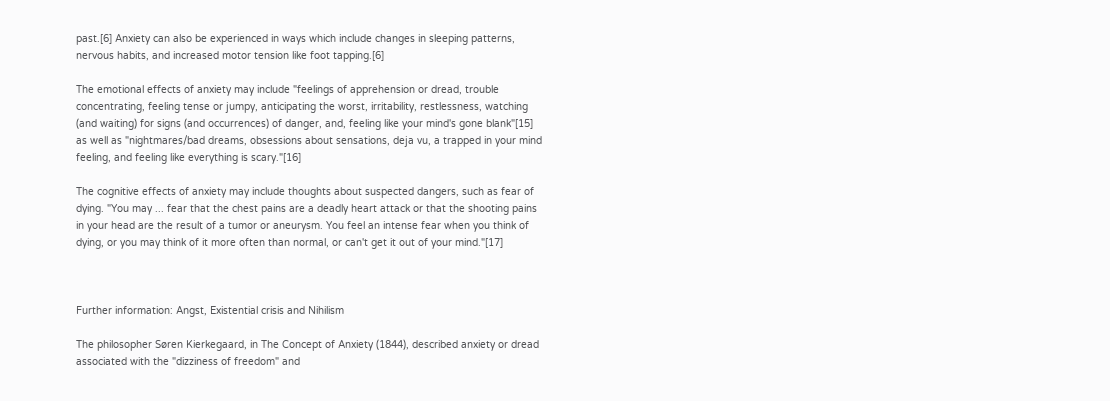past.[6] Anxiety can also be experienced in ways which include changes in sleeping patterns, nervous habits, and increased motor tension like foot tapping.[6]

The emotional effects of anxiety may include "feelings of apprehension or dread, trouble concentrating, feeling tense or jumpy, anticipating the worst, irritability, restlessness, watching (and waiting) for signs (and occurrences) of danger, and, feeling like your mind's gone blank"[15] as well as "nightmares/bad dreams, obsessions about sensations, deja vu, a trapped in your mind feeling, and feeling like everything is scary."[16]

The cognitive effects of anxiety may include thoughts about suspected dangers, such as fear of dying. "You may ... fear that the chest pains are a deadly heart attack or that the shooting pains in your head are the result of a tumor or aneurysm. You feel an intense fear when you think of dying, or you may think of it more often than normal, or can't get it out of your mind."[17]



Further information: Angst, Existential crisis and Nihilism

The philosopher Søren Kierkegaard, in The Concept of Anxiety (1844), described anxiety or dread associated with the "dizziness of freedom" and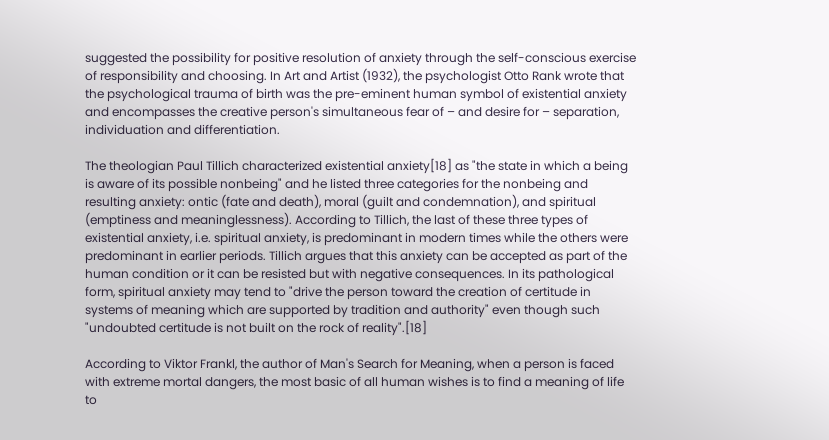suggested the possibility for positive resolution of anxiety through the self-conscious exercise of responsibility and choosing. In Art and Artist (1932), the psychologist Otto Rank wrote that the psychological trauma of birth was the pre-eminent human symbol of existential anxiety and encompasses the creative person's simultaneous fear of – and desire for – separation, individuation and differentiation.

The theologian Paul Tillich characterized existential anxiety[18] as "the state in which a being is aware of its possible nonbeing" and he listed three categories for the nonbeing and resulting anxiety: ontic (fate and death), moral (guilt and condemnation), and spiritual (emptiness and meaninglessness). According to Tillich, the last of these three types of existential anxiety, i.e. spiritual anxiety, is predominant in modern times while the others were predominant in earlier periods. Tillich argues that this anxiety can be accepted as part of the human condition or it can be resisted but with negative consequences. In its pathological form, spiritual anxiety may tend to "drive the person toward the creation of certitude in systems of meaning which are supported by tradition and authority" even though such "undoubted certitude is not built on the rock of reality".[18]

According to Viktor Frankl, the author of Man's Search for Meaning, when a person is faced with extreme mortal dangers, the most basic of all human wishes is to find a meaning of life to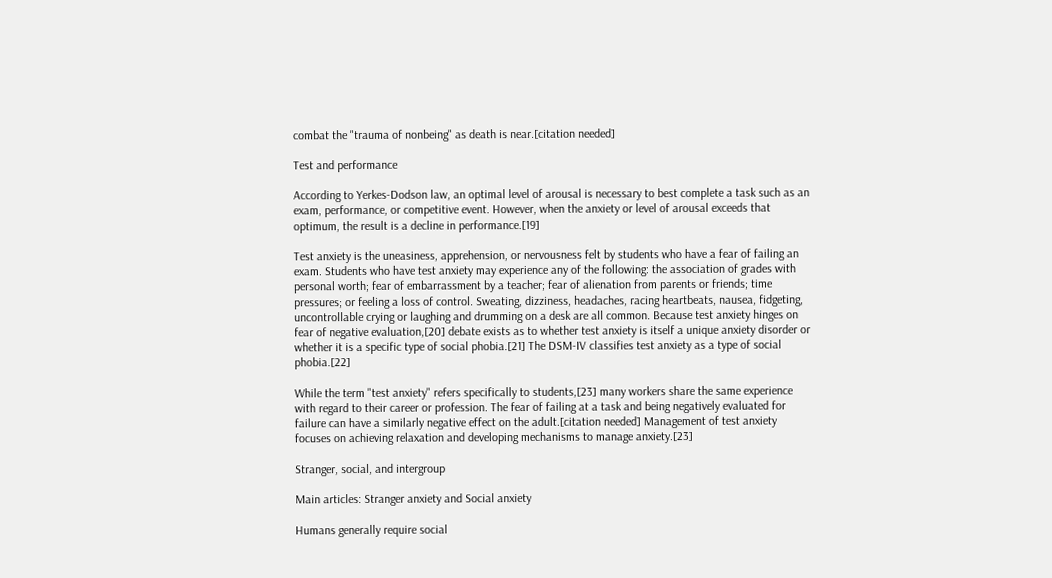combat the "trauma of nonbeing" as death is near.[citation needed]

Test and performance

According to Yerkes-Dodson law, an optimal level of arousal is necessary to best complete a task such as an exam, performance, or competitive event. However, when the anxiety or level of arousal exceeds that optimum, the result is a decline in performance.[19]

Test anxiety is the uneasiness, apprehension, or nervousness felt by students who have a fear of failing an exam. Students who have test anxiety may experience any of the following: the association of grades with personal worth; fear of embarrassment by a teacher; fear of alienation from parents or friends; time pressures; or feeling a loss of control. Sweating, dizziness, headaches, racing heartbeats, nausea, fidgeting, uncontrollable crying or laughing and drumming on a desk are all common. Because test anxiety hinges on fear of negative evaluation,[20] debate exists as to whether test anxiety is itself a unique anxiety disorder or whether it is a specific type of social phobia.[21] The DSM-IV classifies test anxiety as a type of social phobia.[22]

While the term "test anxiety" refers specifically to students,[23] many workers share the same experience with regard to their career or profession. The fear of failing at a task and being negatively evaluated for failure can have a similarly negative effect on the adult.[citation needed] Management of test anxiety focuses on achieving relaxation and developing mechanisms to manage anxiety.[23]

Stranger, social, and intergroup

Main articles: Stranger anxiety and Social anxiety

Humans generally require social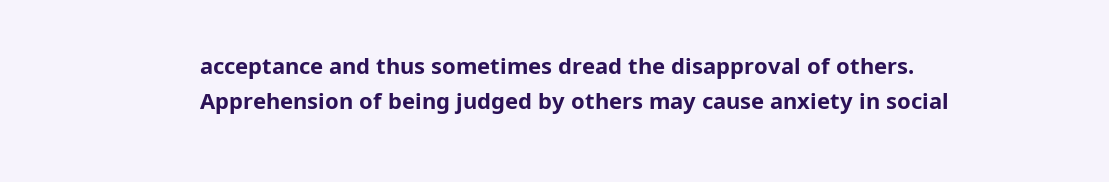acceptance and thus sometimes dread the disapproval of others. Apprehension of being judged by others may cause anxiety in social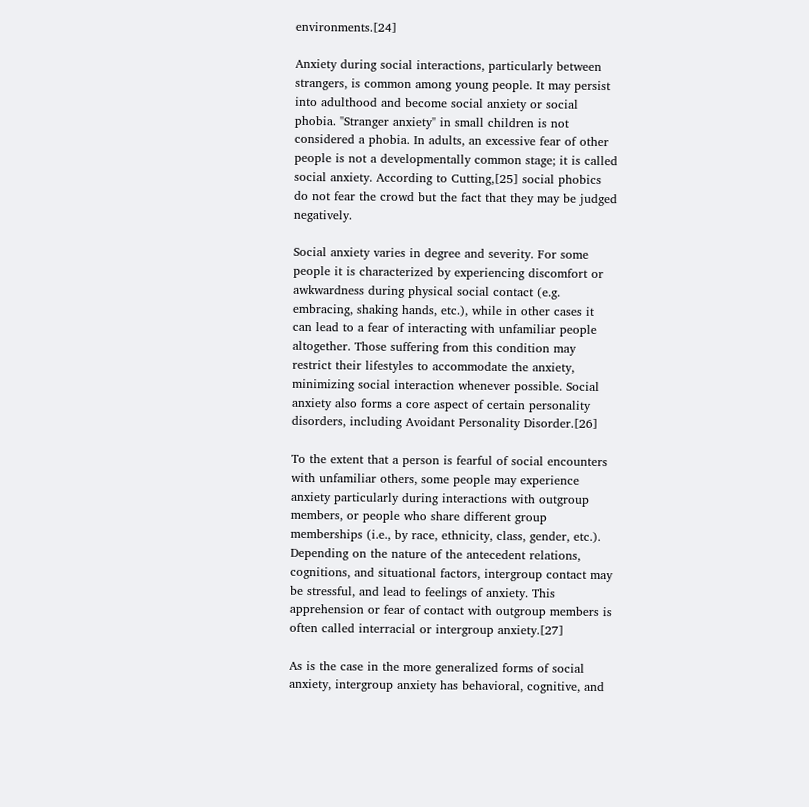environments.[24]

Anxiety during social interactions, particularly between strangers, is common among young people. It may persist into adulthood and become social anxiety or social phobia. "Stranger anxiety" in small children is not considered a phobia. In adults, an excessive fear of other people is not a developmentally common stage; it is called social anxiety. According to Cutting,[25] social phobics do not fear the crowd but the fact that they may be judged negatively.

Social anxiety varies in degree and severity. For some people it is characterized by experiencing discomfort or awkwardness during physical social contact (e.g. embracing, shaking hands, etc.), while in other cases it can lead to a fear of interacting with unfamiliar people altogether. Those suffering from this condition may restrict their lifestyles to accommodate the anxiety, minimizing social interaction whenever possible. Social anxiety also forms a core aspect of certain personality disorders, including Avoidant Personality Disorder.[26]

To the extent that a person is fearful of social encounters with unfamiliar others, some people may experience anxiety particularly during interactions with outgroup members, or people who share different group memberships (i.e., by race, ethnicity, class, gender, etc.). Depending on the nature of the antecedent relations, cognitions, and situational factors, intergroup contact may be stressful, and lead to feelings of anxiety. This apprehension or fear of contact with outgroup members is often called interracial or intergroup anxiety.[27]

As is the case in the more generalized forms of social anxiety, intergroup anxiety has behavioral, cognitive, and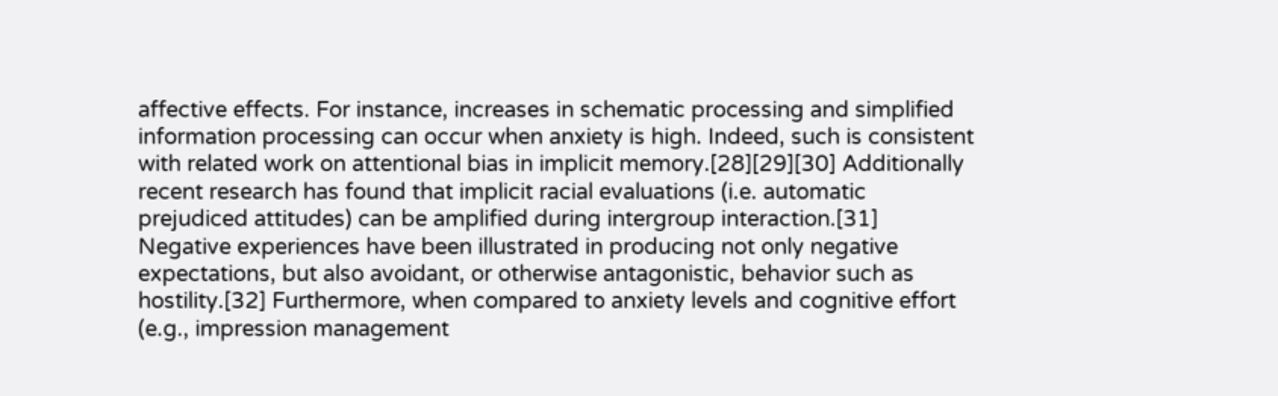affective effects. For instance, increases in schematic processing and simplified information processing can occur when anxiety is high. Indeed, such is consistent with related work on attentional bias in implicit memory.[28][29][30] Additionally recent research has found that implicit racial evaluations (i.e. automatic prejudiced attitudes) can be amplified during intergroup interaction.[31] Negative experiences have been illustrated in producing not only negative expectations, but also avoidant, or otherwise antagonistic, behavior such as hostility.[32] Furthermore, when compared to anxiety levels and cognitive effort (e.g., impression management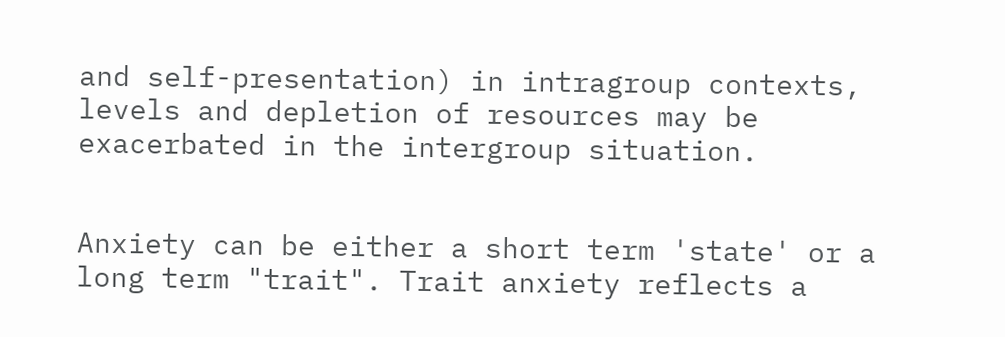and self-presentation) in intragroup contexts, levels and depletion of resources may be exacerbated in the intergroup situation.


Anxiety can be either a short term 'state' or a long term "trait". Trait anxiety reflects a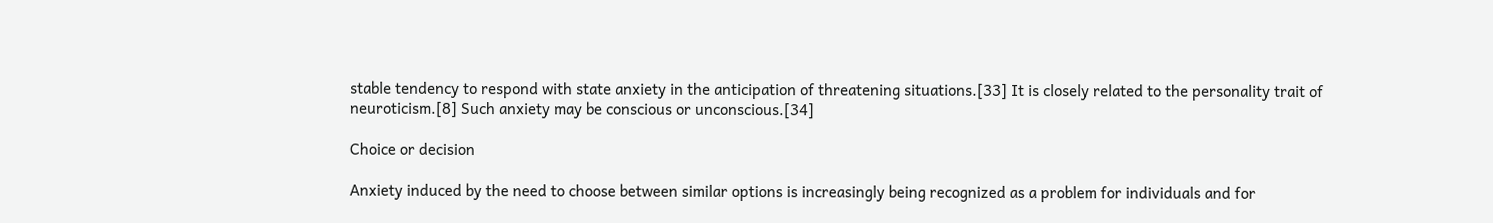stable tendency to respond with state anxiety in the anticipation of threatening situations.[33] It is closely related to the personality trait of neuroticism.[8] Such anxiety may be conscious or unconscious.[34]

Choice or decision

Anxiety induced by the need to choose between similar options is increasingly being recognized as a problem for individuals and for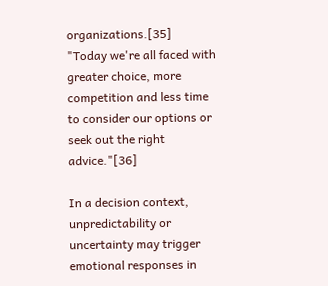organizations.[35]
"Today we're all faced with greater choice, more competition and less time to consider our options or seek out the right advice."[36]

In a decision context, unpredictability or uncertainty may trigger emotional responses in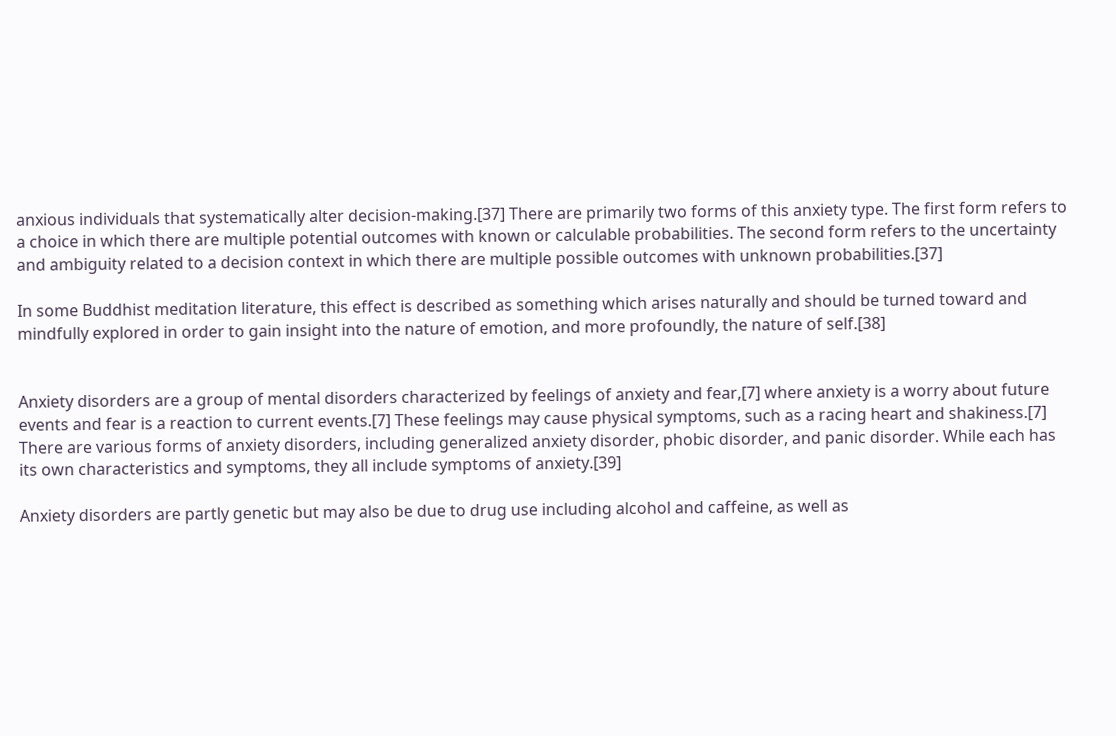anxious individuals that systematically alter decision-making.[37] There are primarily two forms of this anxiety type. The first form refers to a choice in which there are multiple potential outcomes with known or calculable probabilities. The second form refers to the uncertainty and ambiguity related to a decision context in which there are multiple possible outcomes with unknown probabilities.[37]

In some Buddhist meditation literature, this effect is described as something which arises naturally and should be turned toward and mindfully explored in order to gain insight into the nature of emotion, and more profoundly, the nature of self.[38]


Anxiety disorders are a group of mental disorders characterized by feelings of anxiety and fear,[7] where anxiety is a worry about future events and fear is a reaction to current events.[7] These feelings may cause physical symptoms, such as a racing heart and shakiness.[7] There are various forms of anxiety disorders, including generalized anxiety disorder, phobic disorder, and panic disorder. While each has its own characteristics and symptoms, they all include symptoms of anxiety.[39]

Anxiety disorders are partly genetic but may also be due to drug use including alcohol and caffeine, as well as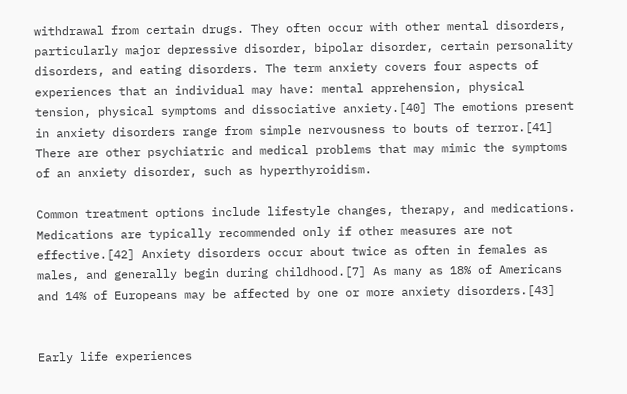withdrawal from certain drugs. They often occur with other mental disorders, particularly major depressive disorder, bipolar disorder, certain personality disorders, and eating disorders. The term anxiety covers four aspects of experiences that an individual may have: mental apprehension, physical tension, physical symptoms and dissociative anxiety.[40] The emotions present in anxiety disorders range from simple nervousness to bouts of terror.[41] There are other psychiatric and medical problems that may mimic the symptoms of an anxiety disorder, such as hyperthyroidism.

Common treatment options include lifestyle changes, therapy, and medications. Medications are typically recommended only if other measures are not effective.[42] Anxiety disorders occur about twice as often in females as males, and generally begin during childhood.[7] As many as 18% of Americans and 14% of Europeans may be affected by one or more anxiety disorders.[43]


Early life experiences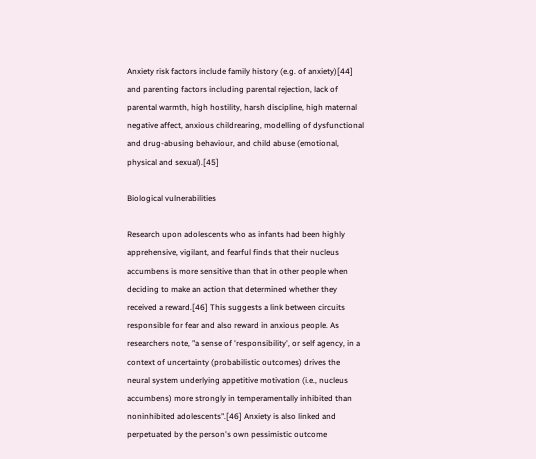Anxiety risk factors include family history (e.g. of anxiety)[44] and parenting factors including parental rejection, lack of parental warmth, high hostility, harsh discipline, high maternal negative affect, anxious childrearing, modelling of dysfunctional and drug-abusing behaviour, and child abuse (emotional, physical and sexual).[45]

Biological vulnerabilities

Research upon adolescents who as infants had been highly apprehensive, vigilant, and fearful finds that their nucleus accumbens is more sensitive than that in other people when deciding to make an action that determined whether they received a reward.[46] This suggests a link between circuits responsible for fear and also reward in anxious people. As researchers note, "a sense of 'responsibility', or self agency, in a context of uncertainty (probabilistic outcomes) drives the neural system underlying appetitive motivation (i.e., nucleus accumbens) more strongly in temperamentally inhibited than noninhibited adolescents".[46] Anxiety is also linked and perpetuated by the person's own pessimistic outcome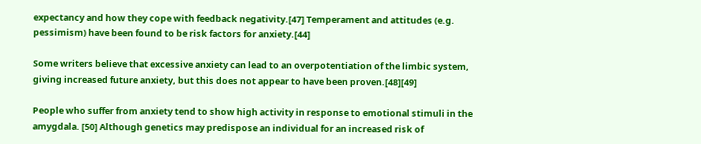expectancy and how they cope with feedback negativity.[47] Temperament and attitudes (e.g. pessimism) have been found to be risk factors for anxiety.[44]

Some writers believe that excessive anxiety can lead to an overpotentiation of the limbic system, giving increased future anxiety, but this does not appear to have been proven.[48][49]

People who suffer from anxiety tend to show high activity in response to emotional stimuli in the amygdala. [50] Although genetics may predispose an individual for an increased risk of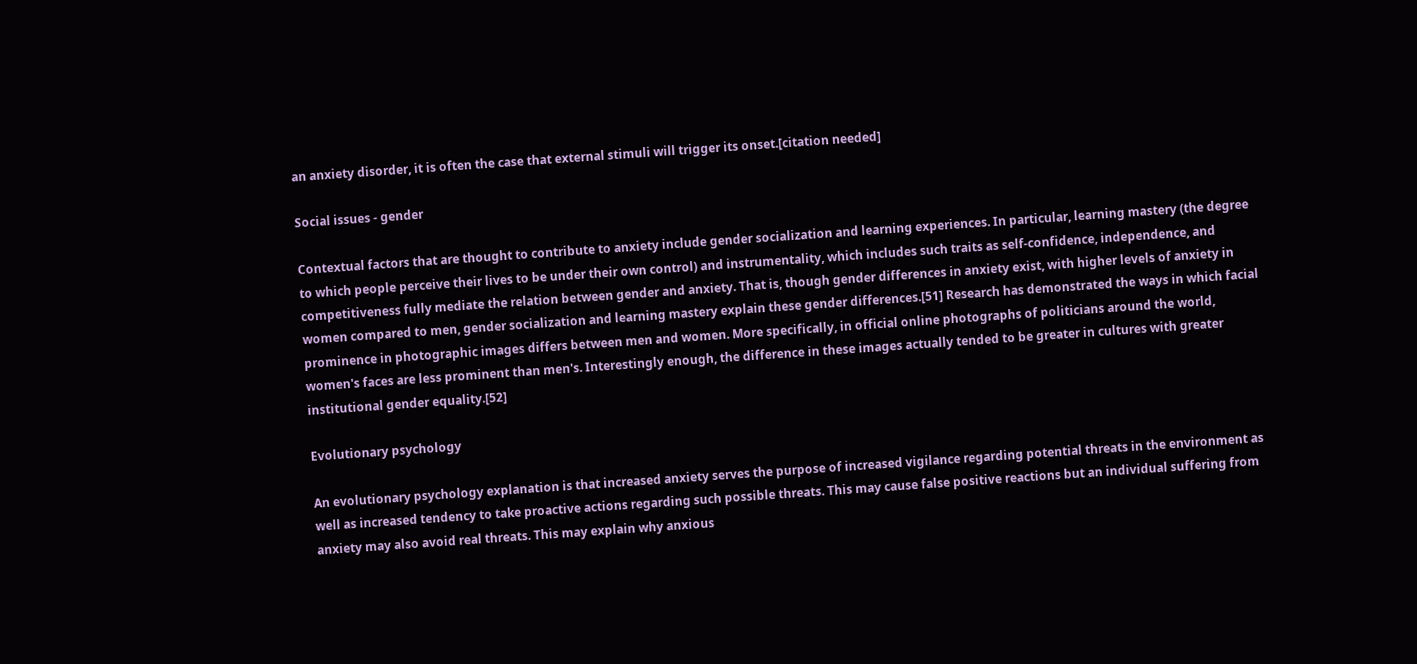an anxiety disorder, it is often the case that external stimuli will trigger its onset.[citation needed]

Social issues - gender

Contextual factors that are thought to contribute to anxiety include gender socialization and learning experiences. In particular, learning mastery (the degree to which people perceive their lives to be under their own control) and instrumentality, which includes such traits as self-confidence, independence, and competitiveness fully mediate the relation between gender and anxiety. That is, though gender differences in anxiety exist, with higher levels of anxiety in women compared to men, gender socialization and learning mastery explain these gender differences.[51] Research has demonstrated the ways in which facial prominence in photographic images differs between men and women. More specifically, in official online photographs of politicians around the world, women's faces are less prominent than men's. Interestingly enough, the difference in these images actually tended to be greater in cultures with greater institutional gender equality.[52]

Evolutionary psychology

An evolutionary psychology explanation is that increased anxiety serves the purpose of increased vigilance regarding potential threats in the environment as well as increased tendency to take proactive actions regarding such possible threats. This may cause false positive reactions but an individual suffering from anxiety may also avoid real threats. This may explain why anxious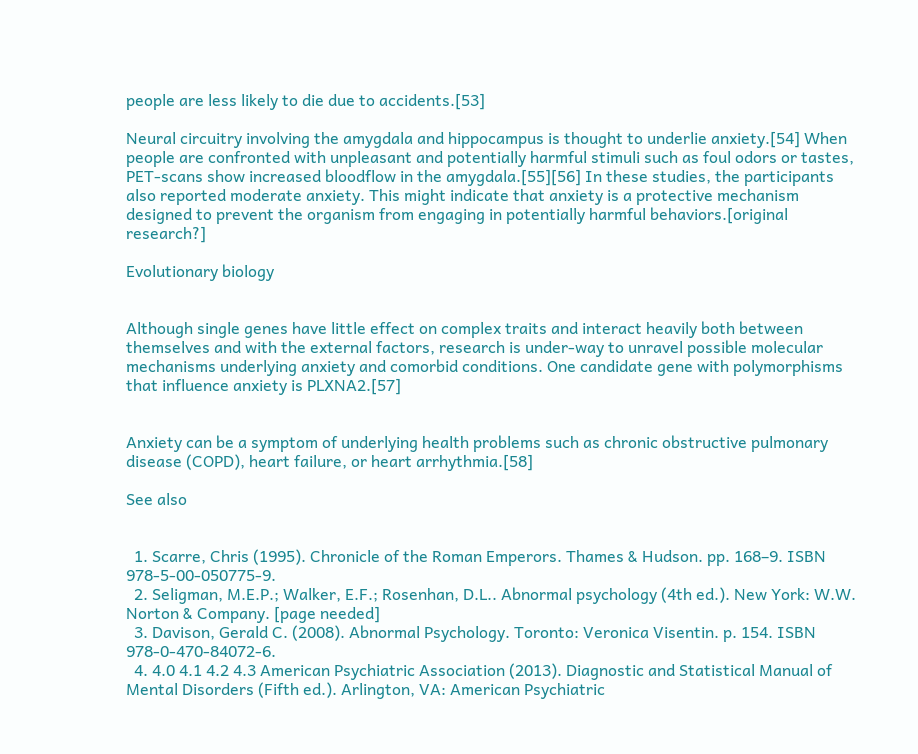people are less likely to die due to accidents.[53]

Neural circuitry involving the amygdala and hippocampus is thought to underlie anxiety.[54] When people are confronted with unpleasant and potentially harmful stimuli such as foul odors or tastes, PET-scans show increased bloodflow in the amygdala.[55][56] In these studies, the participants also reported moderate anxiety. This might indicate that anxiety is a protective mechanism designed to prevent the organism from engaging in potentially harmful behaviors.[original research?]

Evolutionary biology


Although single genes have little effect on complex traits and interact heavily both between themselves and with the external factors, research is under-way to unravel possible molecular mechanisms underlying anxiety and comorbid conditions. One candidate gene with polymorphisms that influence anxiety is PLXNA2.[57]


Anxiety can be a symptom of underlying health problems such as chronic obstructive pulmonary disease (COPD), heart failure, or heart arrhythmia.[58]

See also


  1. Scarre, Chris (1995). Chronicle of the Roman Emperors. Thames & Hudson. pp. 168–9. ISBN 978-5-00-050775-9.
  2. Seligman, M.E.P.; Walker, E.F.; Rosenhan, D.L.. Abnormal psychology (4th ed.). New York: W.W. Norton & Company. [page needed]
  3. Davison, Gerald C. (2008). Abnormal Psychology. Toronto: Veronica Visentin. p. 154. ISBN 978-0-470-84072-6.
  4. 4.0 4.1 4.2 4.3 American Psychiatric Association (2013). Diagnostic and Statistical Manual of Mental Disorders (Fifth ed.). Arlington, VA: American Psychiatric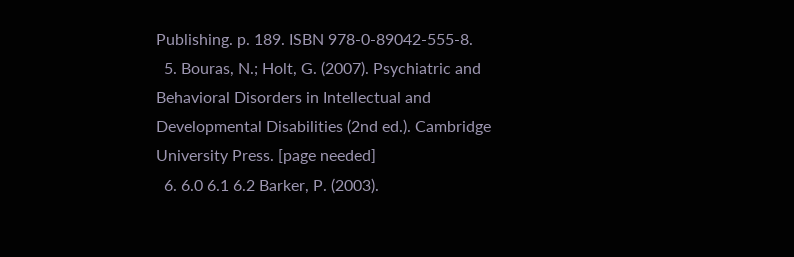Publishing. p. 189. ISBN 978-0-89042-555-8.
  5. Bouras, N.; Holt, G. (2007). Psychiatric and Behavioral Disorders in Intellectual and Developmental Disabilities (2nd ed.). Cambridge University Press. [page needed]
  6. 6.0 6.1 6.2 Barker, P. (2003).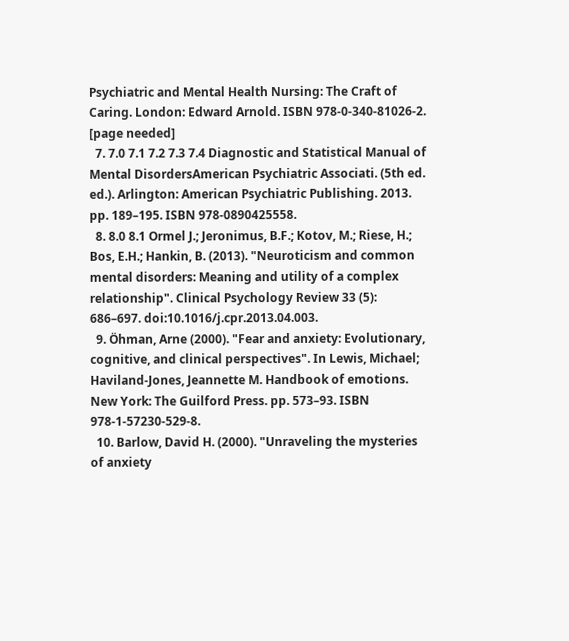Psychiatric and Mental Health Nursing: The Craft of Caring. London: Edward Arnold. ISBN 978-0-340-81026-2. [page needed]
  7. 7.0 7.1 7.2 7.3 7.4 Diagnostic and Statistical Manual of Mental DisordersAmerican Psychiatric Associati. (5th ed. ed.). Arlington: American Psychiatric Publishing. 2013. pp. 189–195. ISBN 978-0890425558.
  8. 8.0 8.1 Ormel J.; Jeronimus, B.F.; Kotov, M.; Riese, H.; Bos, E.H.; Hankin, B. (2013). "Neuroticism and common mental disorders: Meaning and utility of a complex relationship". Clinical Psychology Review 33 (5): 686–697. doi:10.1016/j.cpr.2013.04.003.
  9. Öhman, Arne (2000). "Fear and anxiety: Evolutionary, cognitive, and clinical perspectives". In Lewis, Michael; Haviland-Jones, Jeannette M. Handbook of emotions. New York: The Guilford Press. pp. 573–93. ISBN 978-1-57230-529-8.
  10. Barlow, David H. (2000). "Unraveling the mysteries of anxiety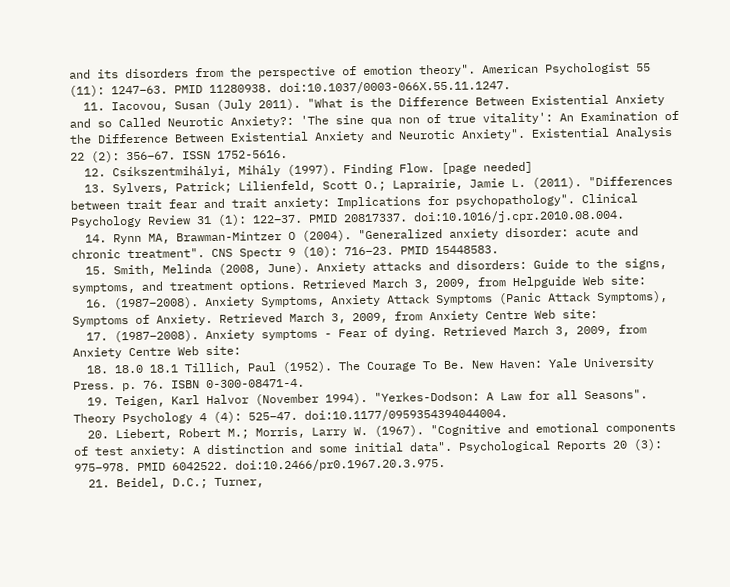and its disorders from the perspective of emotion theory". American Psychologist 55 (11): 1247–63. PMID 11280938. doi:10.1037/0003-066X.55.11.1247.
  11. Iacovou, Susan (July 2011). "What is the Difference Between Existential Anxiety and so Called Neurotic Anxiety?: 'The sine qua non of true vitality': An Examination of the Difference Between Existential Anxiety and Neurotic Anxiety". Existential Analysis 22 (2): 356–67. ISSN 1752-5616.
  12. Csíkszentmihályi, Mihály (1997). Finding Flow. [page needed]
  13. Sylvers, Patrick; Lilienfeld, Scott O.; Laprairie, Jamie L. (2011). "Differences between trait fear and trait anxiety: Implications for psychopathology". Clinical Psychology Review 31 (1): 122–37. PMID 20817337. doi:10.1016/j.cpr.2010.08.004.
  14. Rynn MA, Brawman-Mintzer O (2004). "Generalized anxiety disorder: acute and chronic treatment". CNS Spectr 9 (10): 716–23. PMID 15448583.
  15. Smith, Melinda (2008, June). Anxiety attacks and disorders: Guide to the signs, symptoms, and treatment options. Retrieved March 3, 2009, from Helpguide Web site:
  16. (1987–2008). Anxiety Symptoms, Anxiety Attack Symptoms (Panic Attack Symptoms), Symptoms of Anxiety. Retrieved March 3, 2009, from Anxiety Centre Web site:
  17. (1987–2008). Anxiety symptoms - Fear of dying. Retrieved March 3, 2009, from Anxiety Centre Web site:
  18. 18.0 18.1 Tillich, Paul (1952). The Courage To Be. New Haven: Yale University Press. p. 76. ISBN 0-300-08471-4.
  19. Teigen, Karl Halvor (November 1994). "Yerkes-Dodson: A Law for all Seasons". Theory Psychology 4 (4): 525–47. doi:10.1177/0959354394044004.
  20. Liebert, Robert M.; Morris, Larry W. (1967). "Cognitive and emotional components of test anxiety: A distinction and some initial data". Psychological Reports 20 (3): 975–978. PMID 6042522. doi:10.2466/pr0.1967.20.3.975.
  21. Beidel, D.C.; Turner,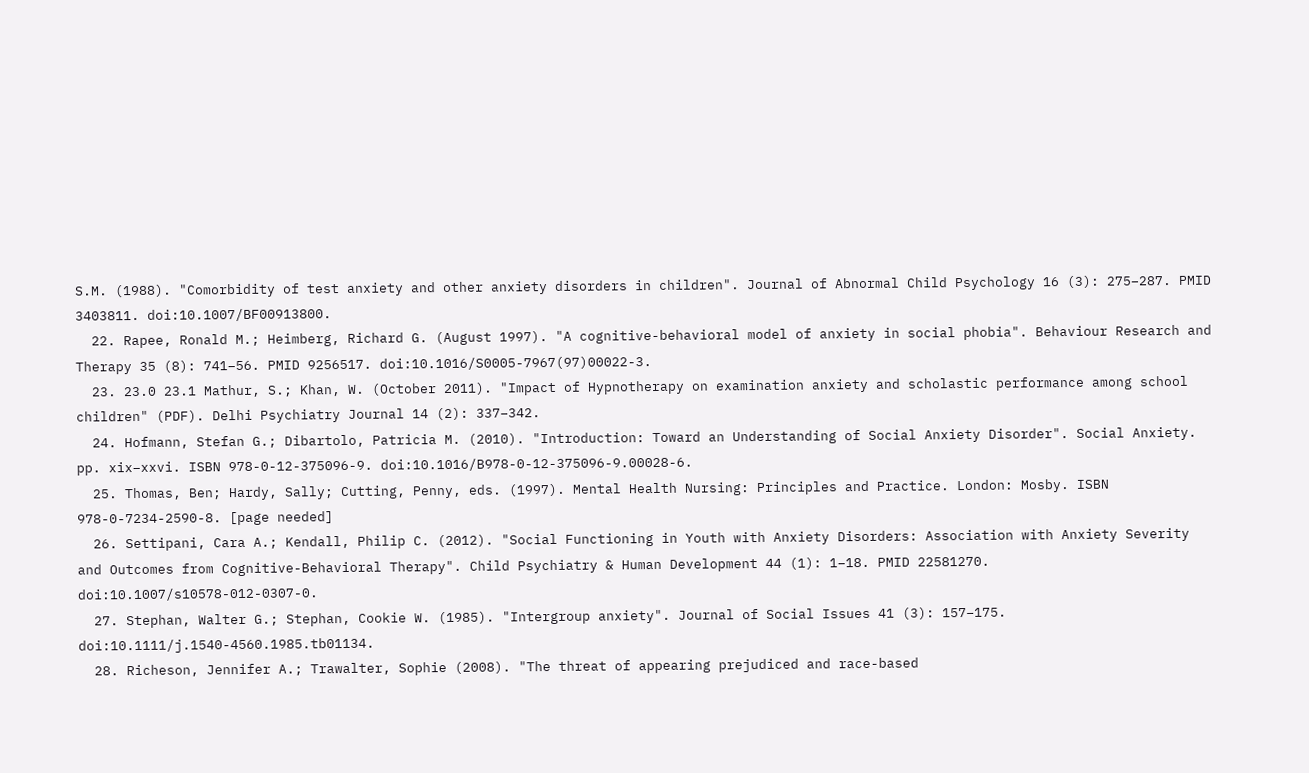S.M. (1988). "Comorbidity of test anxiety and other anxiety disorders in children". Journal of Abnormal Child Psychology 16 (3): 275–287. PMID 3403811. doi:10.1007/BF00913800.
  22. Rapee, Ronald M.; Heimberg, Richard G. (August 1997). "A cognitive-behavioral model of anxiety in social phobia". Behaviour Research and Therapy 35 (8): 741–56. PMID 9256517. doi:10.1016/S0005-7967(97)00022-3.
  23. 23.0 23.1 Mathur, S.; Khan, W. (October 2011). "Impact of Hypnotherapy on examination anxiety and scholastic performance among school children" (PDF). Delhi Psychiatry Journal 14 (2): 337–342.
  24. Hofmann, Stefan G.; Dibartolo, Patricia M. (2010). "Introduction: Toward an Understanding of Social Anxiety Disorder". Social Anxiety. pp. xix–xxvi. ISBN 978-0-12-375096-9. doi:10.1016/B978-0-12-375096-9.00028-6.
  25. Thomas, Ben; Hardy, Sally; Cutting, Penny, eds. (1997). Mental Health Nursing: Principles and Practice. London: Mosby. ISBN 978-0-7234-2590-8. [page needed]
  26. Settipani, Cara A.; Kendall, Philip C. (2012). "Social Functioning in Youth with Anxiety Disorders: Association with Anxiety Severity and Outcomes from Cognitive-Behavioral Therapy". Child Psychiatry & Human Development 44 (1): 1–18. PMID 22581270. doi:10.1007/s10578-012-0307-0.
  27. Stephan, Walter G.; Stephan, Cookie W. (1985). "Intergroup anxiety". Journal of Social Issues 41 (3): 157–175. doi:10.1111/j.1540-4560.1985.tb01134.
  28. Richeson, Jennifer A.; Trawalter, Sophie (2008). "The threat of appearing prejudiced and race-based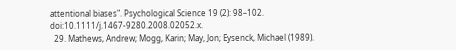attentional biases". Psychological Science 19 (2): 98–102. doi:10.1111/j.1467-9280.2008.02052.x.
  29. Mathews, Andrew; Mogg, Karin; May, Jon; Eysenck, Michael (1989).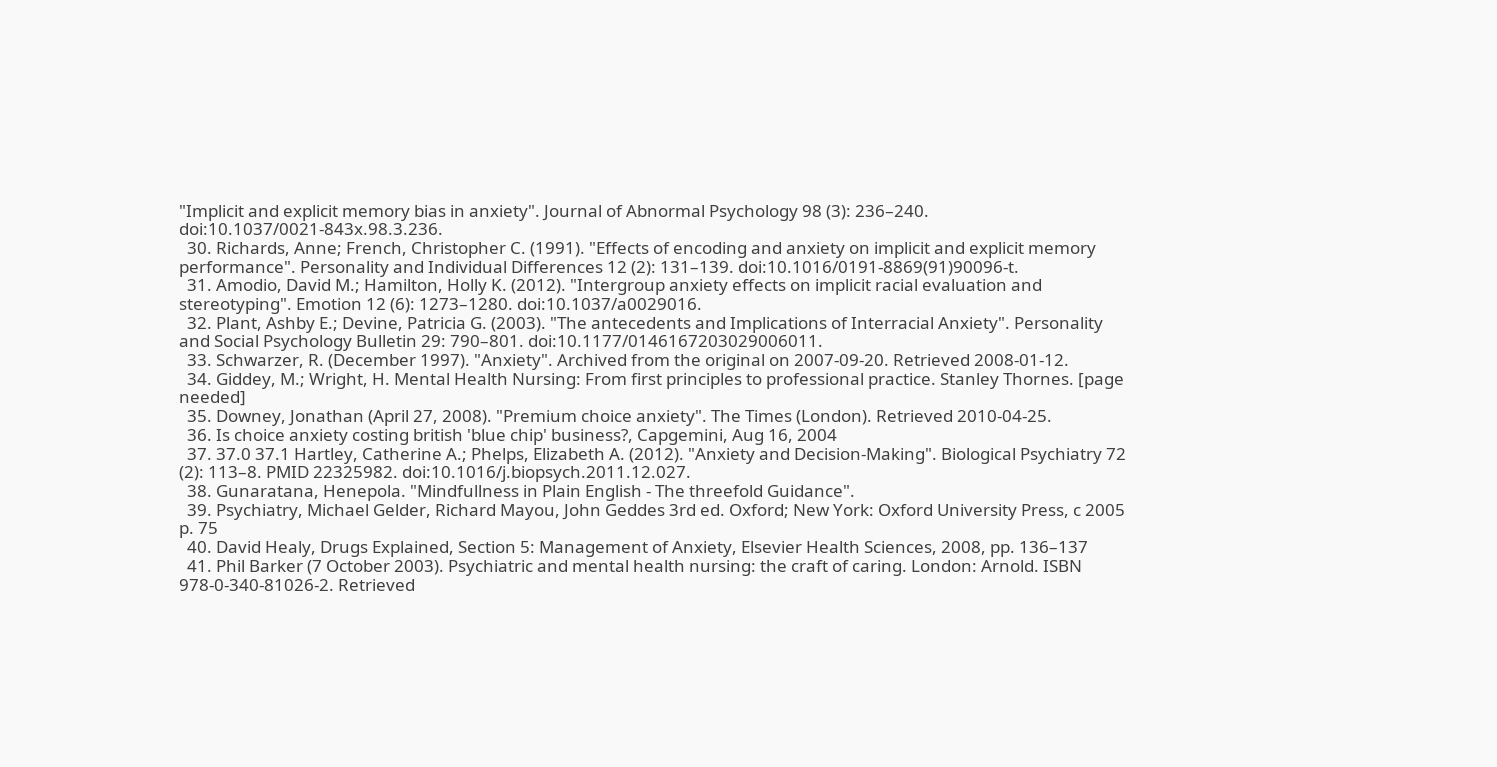"Implicit and explicit memory bias in anxiety". Journal of Abnormal Psychology 98 (3): 236–240. doi:10.1037/0021-843x.98.3.236.
  30. Richards, Anne; French, Christopher C. (1991). "Effects of encoding and anxiety on implicit and explicit memory performance". Personality and Individual Differences 12 (2): 131–139. doi:10.1016/0191-8869(91)90096-t.
  31. Amodio, David M.; Hamilton, Holly K. (2012). "Intergroup anxiety effects on implicit racial evaluation and stereotyping". Emotion 12 (6): 1273–1280. doi:10.1037/a0029016.
  32. Plant, Ashby E.; Devine, Patricia G. (2003). "The antecedents and Implications of Interracial Anxiety". Personality and Social Psychology Bulletin 29: 790–801. doi:10.1177/0146167203029006011.
  33. Schwarzer, R. (December 1997). "Anxiety". Archived from the original on 2007-09-20. Retrieved 2008-01-12.
  34. Giddey, M.; Wright, H. Mental Health Nursing: From first principles to professional practice. Stanley Thornes. [page needed]
  35. Downey, Jonathan (April 27, 2008). "Premium choice anxiety". The Times (London). Retrieved 2010-04-25.
  36. Is choice anxiety costing british 'blue chip' business?, Capgemini, Aug 16, 2004
  37. 37.0 37.1 Hartley, Catherine A.; Phelps, Elizabeth A. (2012). "Anxiety and Decision-Making". Biological Psychiatry 72 (2): 113–8. PMID 22325982. doi:10.1016/j.biopsych.2011.12.027.
  38. Gunaratana, Henepola. "Mindfullness in Plain English - The threefold Guidance".
  39. Psychiatry, Michael Gelder, Richard Mayou, John Geddes 3rd ed. Oxford; New York: Oxford University Press, c 2005 p. 75
  40. David Healy, Drugs Explained, Section 5: Management of Anxiety, Elsevier Health Sciences, 2008, pp. 136–137
  41. Phil Barker (7 October 2003). Psychiatric and mental health nursing: the craft of caring. London: Arnold. ISBN 978-0-340-81026-2. Retrieved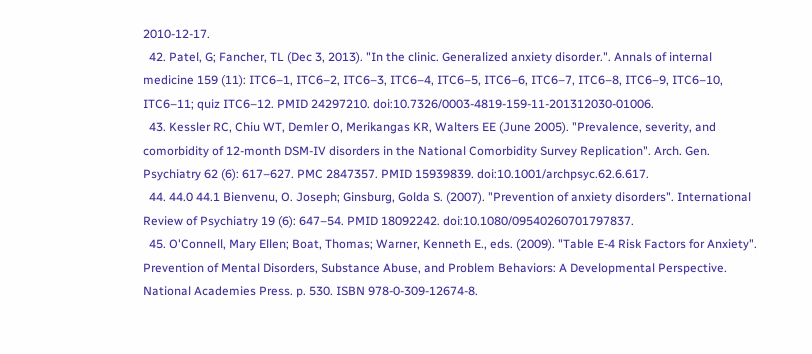2010-12-17.
  42. Patel, G; Fancher, TL (Dec 3, 2013). "In the clinic. Generalized anxiety disorder.". Annals of internal medicine 159 (11): ITC6–1, ITC6–2, ITC6–3, ITC6–4, ITC6–5, ITC6–6, ITC6–7, ITC6–8, ITC6–9, ITC6–10, ITC6–11; quiz ITC6–12. PMID 24297210. doi:10.7326/0003-4819-159-11-201312030-01006.
  43. Kessler RC, Chiu WT, Demler O, Merikangas KR, Walters EE (June 2005). "Prevalence, severity, and comorbidity of 12-month DSM-IV disorders in the National Comorbidity Survey Replication". Arch. Gen. Psychiatry 62 (6): 617–627. PMC 2847357. PMID 15939839. doi:10.1001/archpsyc.62.6.617.
  44. 44.0 44.1 Bienvenu, O. Joseph; Ginsburg, Golda S. (2007). "Prevention of anxiety disorders". International Review of Psychiatry 19 (6): 647–54. PMID 18092242. doi:10.1080/09540260701797837.
  45. O'Connell, Mary Ellen; Boat, Thomas; Warner, Kenneth E., eds. (2009). "Table E-4 Risk Factors for Anxiety". Prevention of Mental Disorders, Substance Abuse, and Problem Behaviors: A Developmental Perspective. National Academies Press. p. 530. ISBN 978-0-309-12674-8.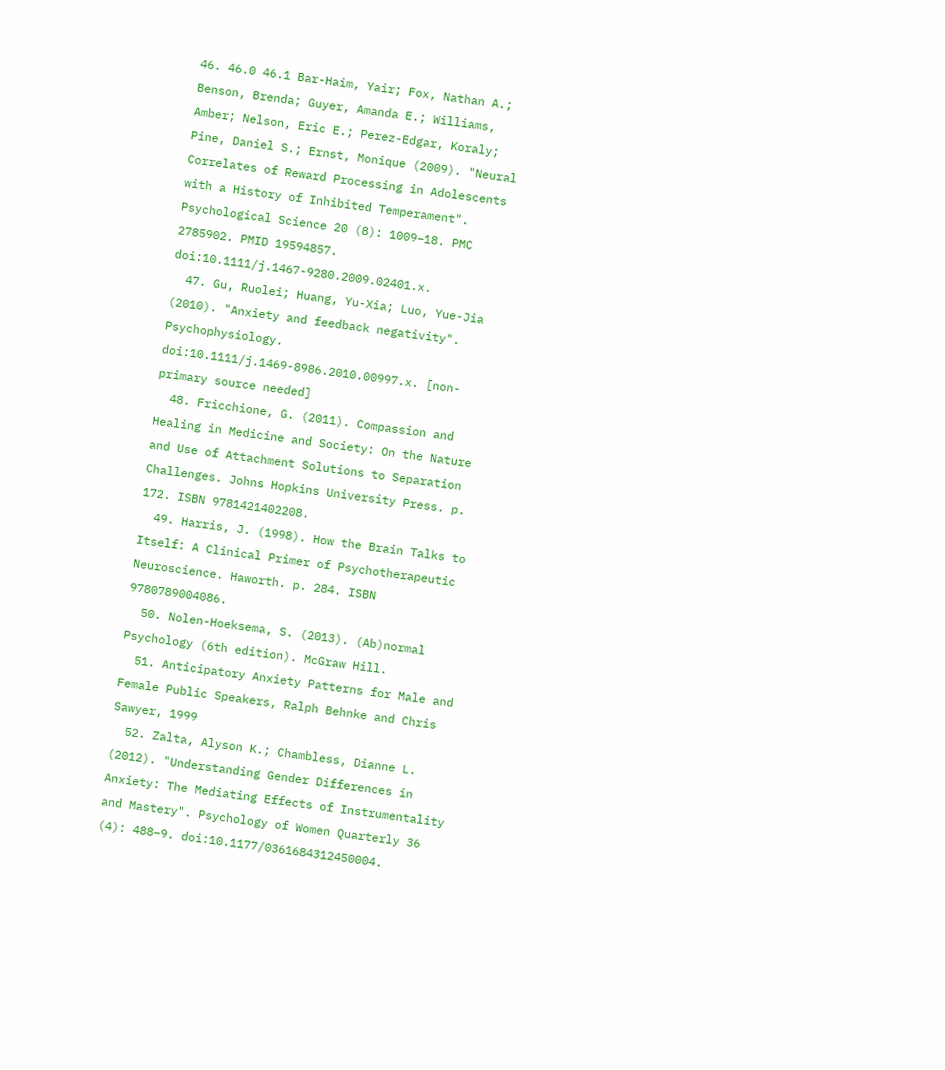46. 46.0 46.1 Bar-Haim, Yair; Fox, Nathan A.; Benson, Brenda; Guyer, Amanda E.; Williams, Amber; Nelson, Eric E.; Perez-Edgar, Koraly; Pine, Daniel S.; Ernst, Monique (2009). "Neural Correlates of Reward Processing in Adolescents with a History of Inhibited Temperament". Psychological Science 20 (8): 1009–18. PMC 2785902. PMID 19594857. doi:10.1111/j.1467-9280.2009.02401.x.
  47. Gu, Ruolei; Huang, Yu-Xia; Luo, Yue-Jia (2010). "Anxiety and feedback negativity". Psychophysiology. doi:10.1111/j.1469-8986.2010.00997.x. [non-primary source needed]
  48. Fricchione, G. (2011). Compassion and Healing in Medicine and Society: On the Nature and Use of Attachment Solutions to Separation Challenges. Johns Hopkins University Press. p. 172. ISBN 9781421402208.
  49. Harris, J. (1998). How the Brain Talks to Itself: A Clinical Primer of Psychotherapeutic Neuroscience. Haworth. p. 284. ISBN 9780789004086.
  50. Nolen-Hoeksema, S. (2013). (Ab)normal Psychology (6th edition). McGraw Hill.
  51. Anticipatory Anxiety Patterns for Male and Female Public Speakers, Ralph Behnke and Chris Sawyer, 1999
  52. Zalta, Alyson K.; Chambless, Dianne L. (2012). "Understanding Gender Differences in Anxiety: The Mediating Effects of Instrumentality and Mastery". Psychology of Women Quarterly 36 (4): 488–9. doi:10.1177/0361684312450004.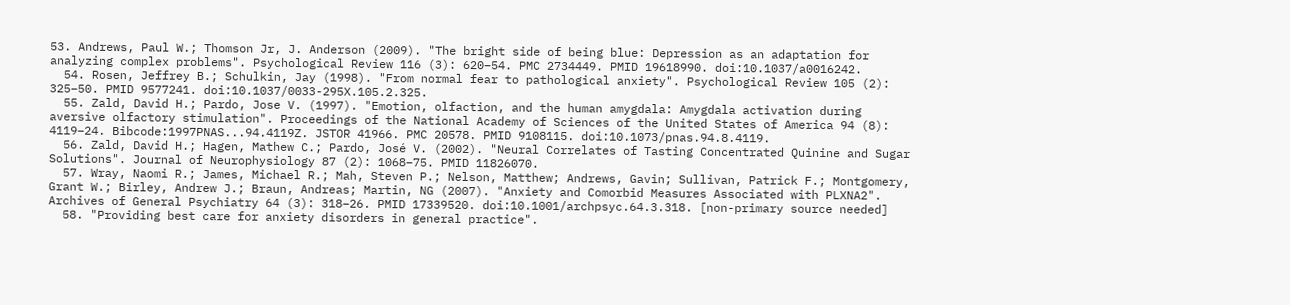53. Andrews, Paul W.; Thomson Jr, J. Anderson (2009). "The bright side of being blue: Depression as an adaptation for analyzing complex problems". Psychological Review 116 (3): 620–54. PMC 2734449. PMID 19618990. doi:10.1037/a0016242.
  54. Rosen, Jeffrey B.; Schulkin, Jay (1998). "From normal fear to pathological anxiety". Psychological Review 105 (2): 325–50. PMID 9577241. doi:10.1037/0033-295X.105.2.325.
  55. Zald, David H.; Pardo, Jose V. (1997). "Emotion, olfaction, and the human amygdala: Amygdala activation during aversive olfactory stimulation". Proceedings of the National Academy of Sciences of the United States of America 94 (8): 4119–24. Bibcode:1997PNAS...94.4119Z. JSTOR 41966. PMC 20578. PMID 9108115. doi:10.1073/pnas.94.8.4119.
  56. Zald, David H.; Hagen, Mathew C.; Pardo, José V. (2002). "Neural Correlates of Tasting Concentrated Quinine and Sugar Solutions". Journal of Neurophysiology 87 (2): 1068–75. PMID 11826070.
  57. Wray, Naomi R.; James, Michael R.; Mah, Steven P.; Nelson, Matthew; Andrews, Gavin; Sullivan, Patrick F.; Montgomery, Grant W.; Birley, Andrew J.; Braun, Andreas; Martin, NG (2007). "Anxiety and Comorbid Measures Associated with PLXNA2". Archives of General Psychiatry 64 (3): 318–26. PMID 17339520. doi:10.1001/archpsyc.64.3.318. [non-primary source needed]
  58. "Providing best care for anxiety disorders in general practice".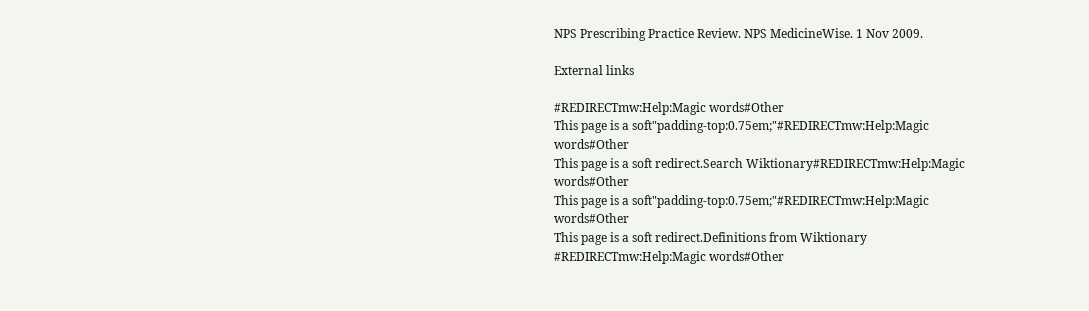NPS Prescribing Practice Review. NPS MedicineWise. 1 Nov 2009.

External links

#REDIRECTmw:Help:Magic words#Other
This page is a soft"padding-top:0.75em;"#REDIRECTmw:Help:Magic words#Other
This page is a soft redirect.Search Wiktionary#REDIRECTmw:Help:Magic words#Other
This page is a soft"padding-top:0.75em;"#REDIRECTmw:Help:Magic words#Other
This page is a soft redirect.Definitions from Wiktionary #REDIRECTmw:Help:Magic words#Other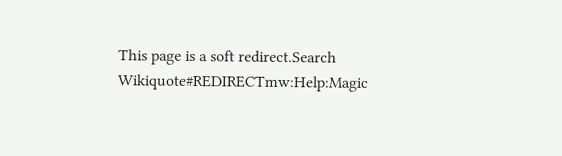This page is a soft redirect.Search Wikiquote#REDIRECTmw:Help:Magic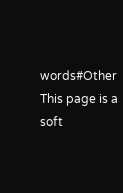words#Other
This page is a soft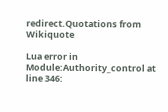redirect.Quotations from Wikiquote

Lua error in Module:Authority_control at line 346: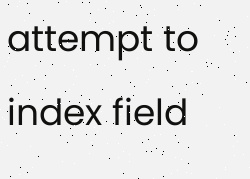attempt to index field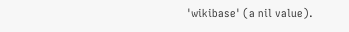'wikibase' (a nil value).